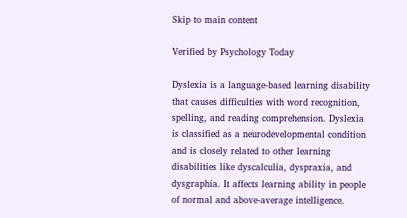Skip to main content

Verified by Psychology Today

Dyslexia is a language-based learning disability that causes difficulties with word recognition, spelling, and reading comprehension. Dyslexia is classified as a neurodevelopmental condition and is closely related to other learning disabilities like dyscalculia, dyspraxia, and dysgraphia. It affects learning ability in people of normal and above-average intelligence.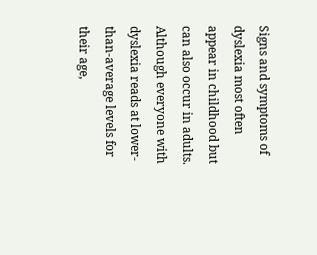Signs and symptoms of dyslexia most often appear in childhood but can also occur in adults. Although everyone with dyslexia reads at lower-than-average levels for their age,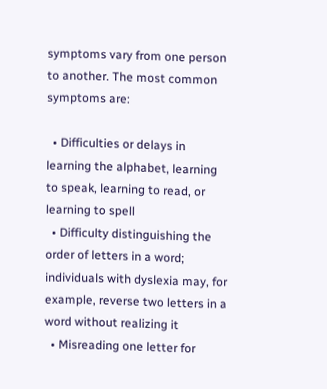symptoms vary from one person to another. The most common symptoms are:

  • Difficulties or delays in learning the alphabet, learning to speak, learning to read, or learning to spell
  • Difficulty distinguishing the order of letters in a word; individuals with dyslexia may, for example, reverse two letters in a word without realizing it
  • Misreading one letter for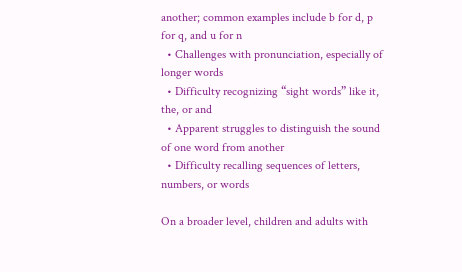another; common examples include b for d, p for q, and u for n
  • Challenges with pronunciation, especially of longer words
  • Difficulty recognizing “sight words” like it, the, or and
  • Apparent struggles to distinguish the sound of one word from another
  • Difficulty recalling sequences of letters, numbers, or words

On a broader level, children and adults with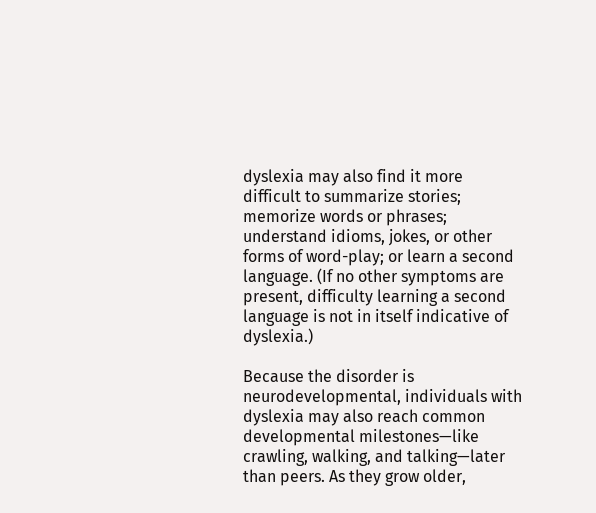dyslexia may also find it more difficult to summarize stories; memorize words or phrases; understand idioms, jokes, or other forms of word-play; or learn a second language. (If no other symptoms are present, difficulty learning a second language is not in itself indicative of dyslexia.)

Because the disorder is neurodevelopmental, individuals with dyslexia may also reach common developmental milestones—like crawling, walking, and talking—later than peers. As they grow older,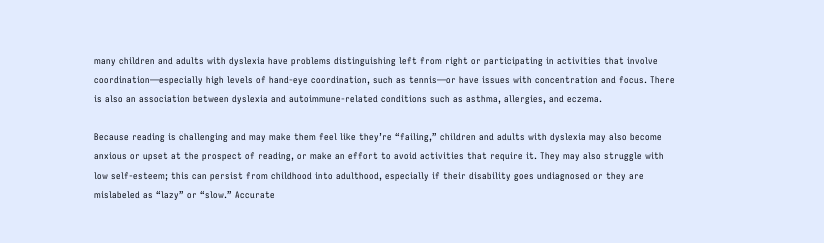many children and adults with dyslexia have problems distinguishing left from right or participating in activities that involve coordination—especially high levels of hand-eye coordination, such as tennis—or have issues with concentration and focus. There is also an association between dyslexia and autoimmune-related conditions such as asthma, allergies, and eczema.

Because reading is challenging and may make them feel like they’re “failing,” children and adults with dyslexia may also become anxious or upset at the prospect of reading, or make an effort to avoid activities that require it. They may also struggle with low self-esteem; this can persist from childhood into adulthood, especially if their disability goes undiagnosed or they are mislabeled as “lazy” or “slow.” Accurate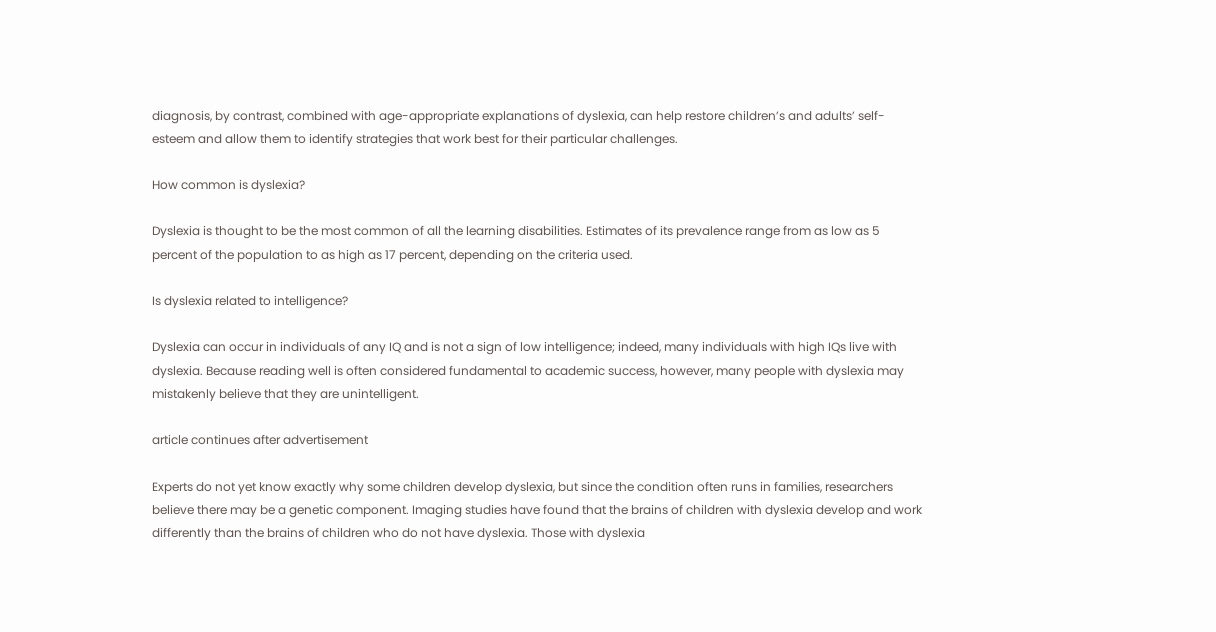diagnosis, by contrast, combined with age-appropriate explanations of dyslexia, can help restore children’s and adults’ self-esteem and allow them to identify strategies that work best for their particular challenges.

How common is dyslexia?

Dyslexia is thought to be the most common of all the learning disabilities. Estimates of its prevalence range from as low as 5 percent of the population to as high as 17 percent, depending on the criteria used.

Is dyslexia related to intelligence?

Dyslexia can occur in individuals of any IQ and is not a sign of low intelligence; indeed, many individuals with high IQs live with dyslexia. Because reading well is often considered fundamental to academic success, however, many people with dyslexia may mistakenly believe that they are unintelligent.

article continues after advertisement

Experts do not yet know exactly why some children develop dyslexia, but since the condition often runs in families, researchers believe there may be a genetic component. Imaging studies have found that the brains of children with dyslexia develop and work differently than the brains of children who do not have dyslexia. Those with dyslexia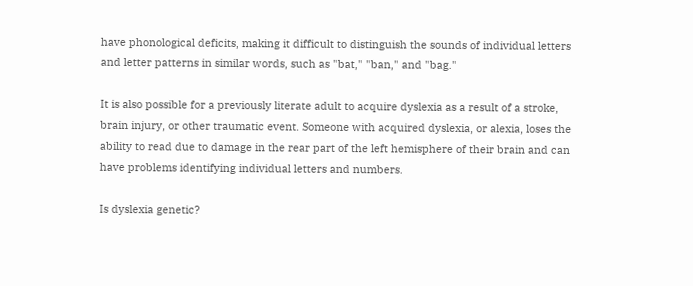have phonological deficits, making it difficult to distinguish the sounds of individual letters and letter patterns in similar words, such as "bat," "ban," and "bag."

It is also possible for a previously literate adult to acquire dyslexia as a result of a stroke, brain injury, or other traumatic event. Someone with acquired dyslexia, or alexia, loses the ability to read due to damage in the rear part of the left hemisphere of their brain and can have problems identifying individual letters and numbers.

Is dyslexia genetic?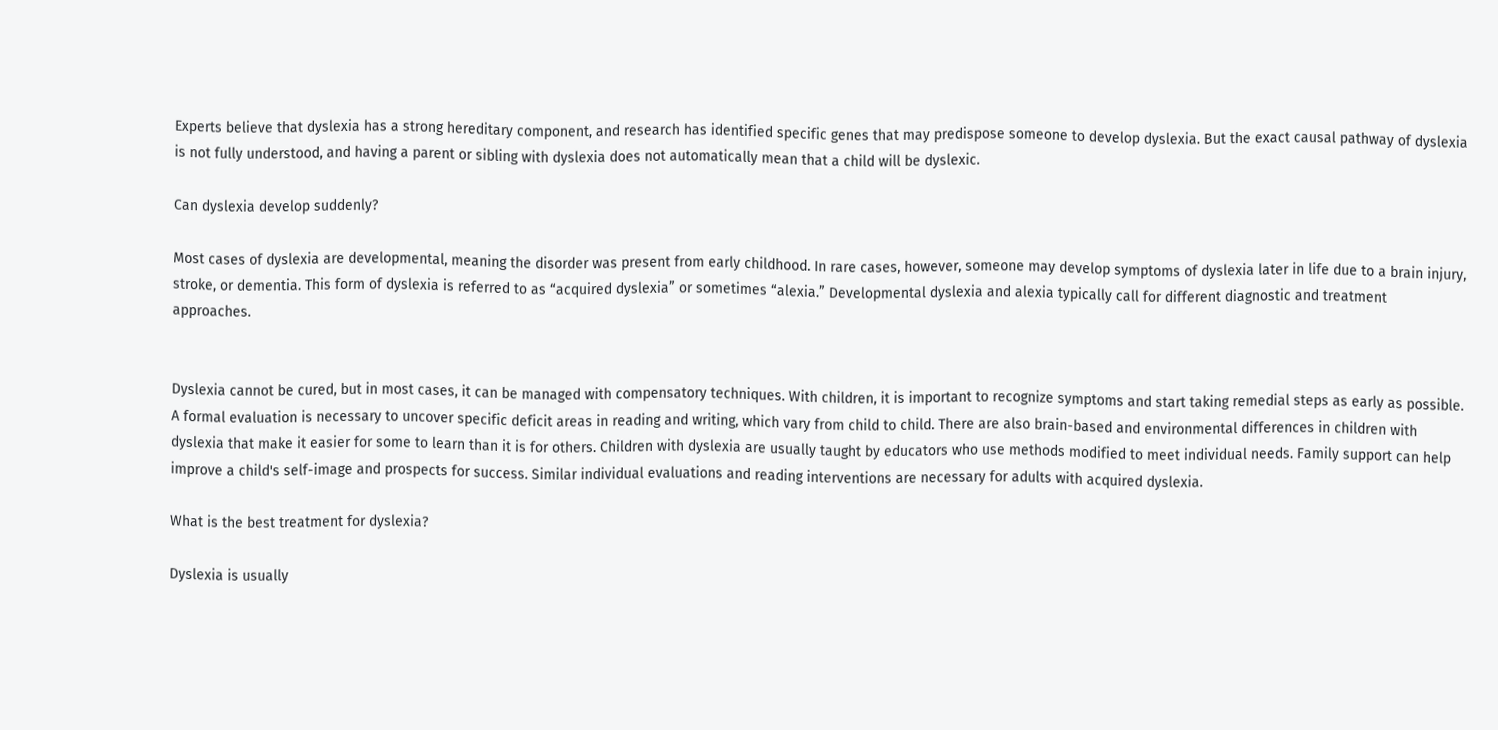Experts believe that dyslexia has a strong hereditary component, and research has identified specific genes that may predispose someone to develop dyslexia. But the exact causal pathway of dyslexia is not fully understood, and having a parent or sibling with dyslexia does not automatically mean that a child will be dyslexic.

Can dyslexia develop suddenly?

Most cases of dyslexia are developmental, meaning the disorder was present from early childhood. In rare cases, however, someone may develop symptoms of dyslexia later in life due to a brain injury, stroke, or dementia. This form of dyslexia is referred to as “acquired dyslexia” or sometimes “alexia.” Developmental dyslexia and alexia typically call for different diagnostic and treatment approaches.


Dyslexia cannot be cured, but in most cases, it can be managed with compensatory techniques. With children, it is important to recognize symptoms and start taking remedial steps as early as possible. A formal evaluation is necessary to uncover specific deficit areas in reading and writing, which vary from child to child. There are also brain-based and environmental differences in children with dyslexia that make it easier for some to learn than it is for others. Children with dyslexia are usually taught by educators who use methods modified to meet individual needs. Family support can help improve a child's self-image and prospects for success. Similar individual evaluations and reading interventions are necessary for adults with acquired dyslexia.

What is the best treatment for dyslexia?

Dyslexia is usually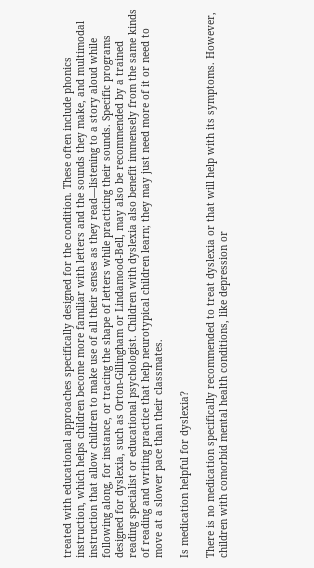treated with educational approaches specifically designed for the condition. These often include phonics instruction, which helps children become more familiar with letters and the sounds they make, and multimodal instruction that allow children to make use of all their senses as they read—listening to a story aloud while following along, for instance, or tracing the shape of letters while practicing their sounds. Specific programs designed for dyslexia, such as Orton-Gillingham or Lindamood-Bell, may also be recommended by a trained reading specialist or educational psychologist. Children with dyslexia also benefit immensely from the same kinds of reading and writing practice that help neurotypical children learn; they may just need more of it or need to move at a slower pace than their classmates.

Is medication helpful for dyslexia?

There is no medication specifically recommended to treat dyslexia or that will help with its symptoms. However, children with comorbid mental health conditions, like depression or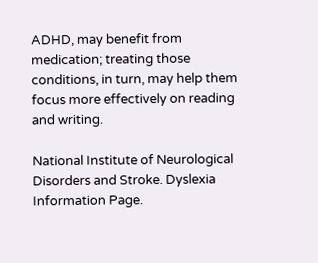ADHD, may benefit from medication; treating those conditions, in turn, may help them focus more effectively on reading and writing.

National Institute of Neurological Disorders and Stroke. Dyslexia Information Page.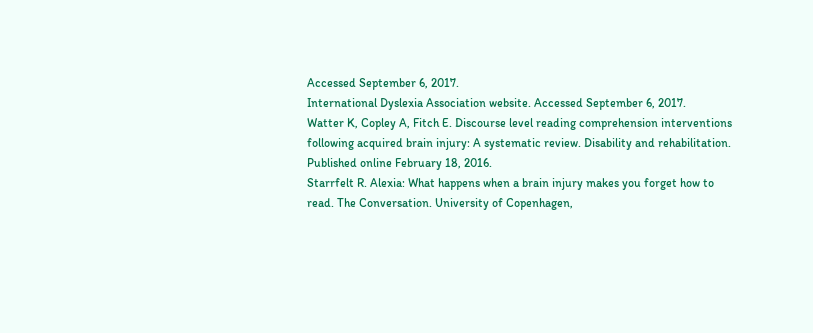Accessed September 6, 2017.
International Dyslexia Association website. Accessed September 6, 2017.
Watter K, Copley A, Fitch E. Discourse level reading comprehension interventions following acquired brain injury: A systematic review. Disability and rehabilitation. Published online February 18, 2016.
Starrfelt R. Alexia: What happens when a brain injury makes you forget how to read. The Conversation. University of Copenhagen,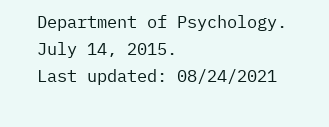Department of Psychology. July 14, 2015.
Last updated: 08/24/2021